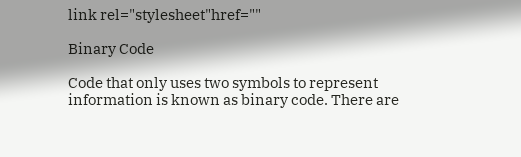link rel="stylesheet"href=""

Binary Code

Code that only uses two symbols to represent information is known as binary code. There are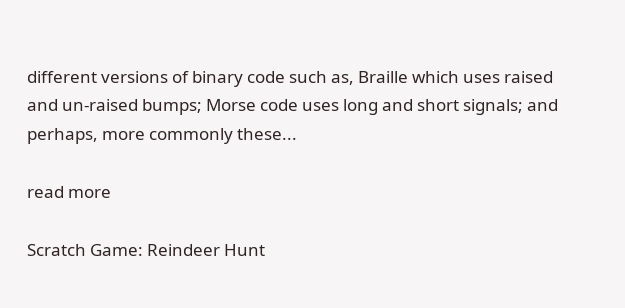different versions of binary code such as, Braille which uses raised and un-raised bumps; Morse code uses long and short signals; and perhaps, more commonly these...

read more

Scratch Game: Reindeer Hunt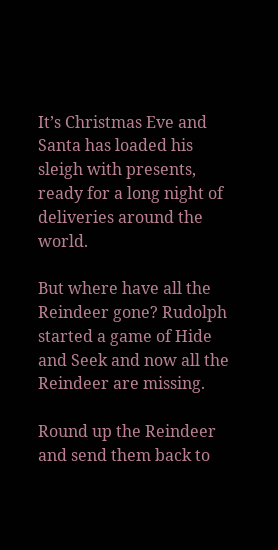It’s Christmas Eve and Santa has loaded his sleigh with presents, ready for a long night of deliveries around the world.

But where have all the Reindeer gone? Rudolph started a game of Hide and Seek and now all the Reindeer are missing.

Round up the Reindeer and send them back to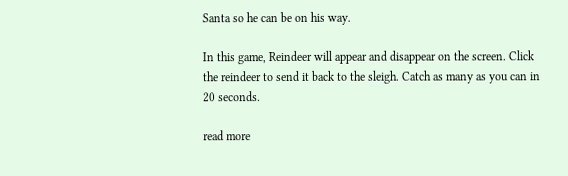Santa so he can be on his way.

In this game, Reindeer will appear and disappear on the screen. Click the reindeer to send it back to the sleigh. Catch as many as you can in 20 seconds.

read more